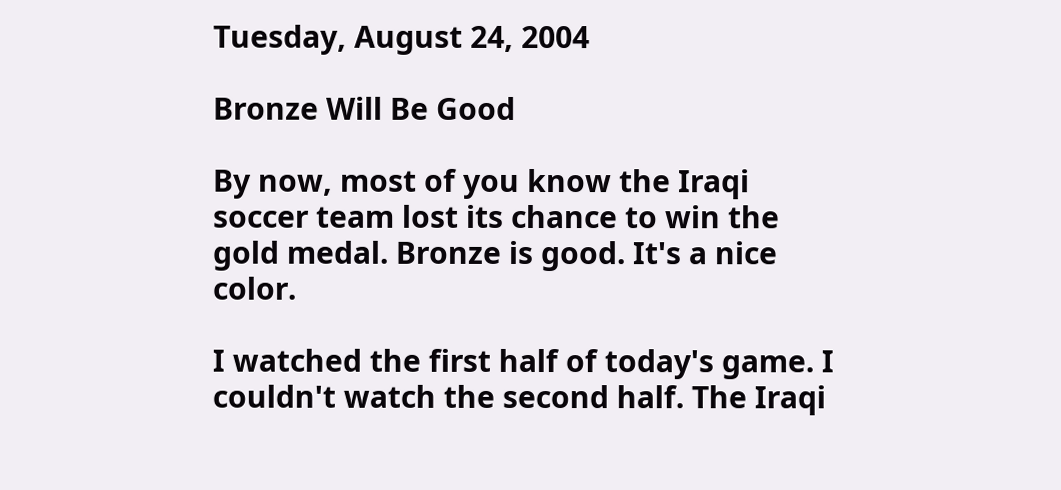Tuesday, August 24, 2004

Bronze Will Be Good

By now, most of you know the Iraqi soccer team lost its chance to win the gold medal. Bronze is good. It's a nice color.

I watched the first half of today's game. I couldn't watch the second half. The Iraqi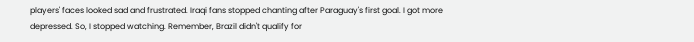players' faces looked sad and frustrated. Iraqi fans stopped chanting after Paraguay's first goal. I got more depressed. So, I stopped watching. Remember, Brazil didn't qualify for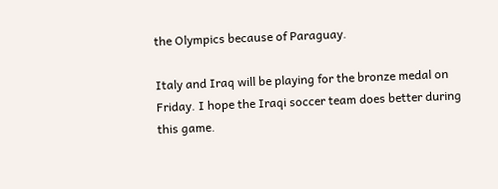the Olympics because of Paraguay.

Italy and Iraq will be playing for the bronze medal on Friday. I hope the Iraqi soccer team does better during this game.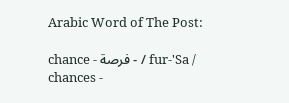Arabic Word of The Post:

chance - فرصة - / fur-'Sa /
chances -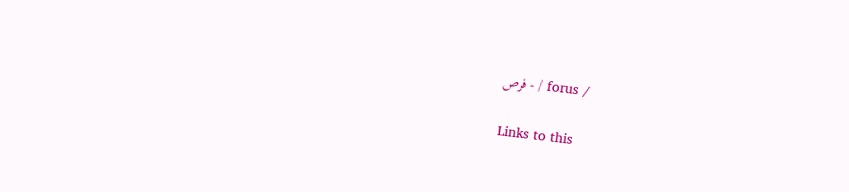فرص - / forus /

Links to this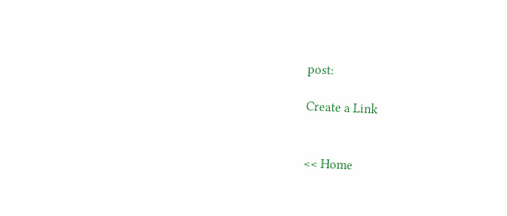post:

Create a Link


<< Home